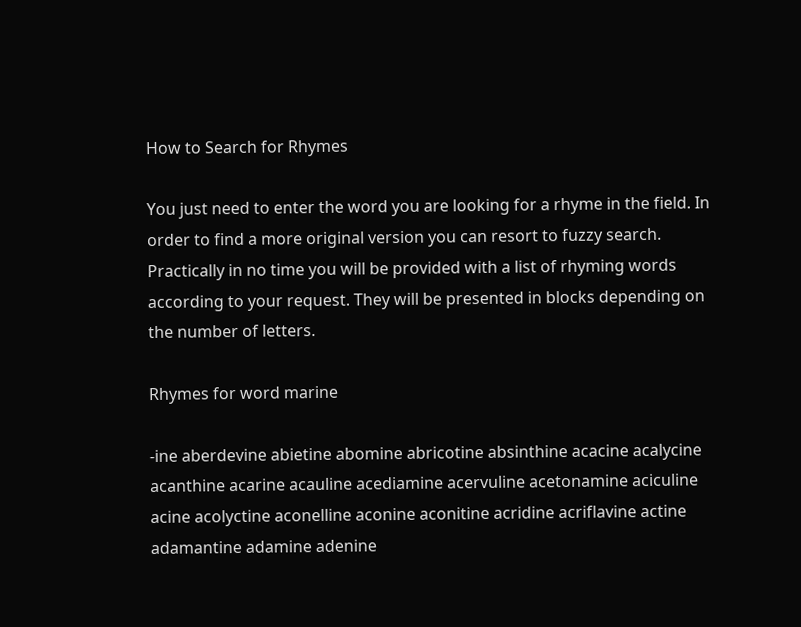How to Search for Rhymes

You just need to enter the word you are looking for a rhyme in the field. In order to find a more original version you can resort to fuzzy search. Practically in no time you will be provided with a list of rhyming words according to your request. They will be presented in blocks depending on the number of letters.

Rhymes for word marine

-ine aberdevine abietine abomine abricotine absinthine acacine acalycine acanthine acarine acauline acediamine acervuline acetonamine aciculine acine acolyctine aconelline aconine aconitine acridine acriflavine actine adamantine adamine adenine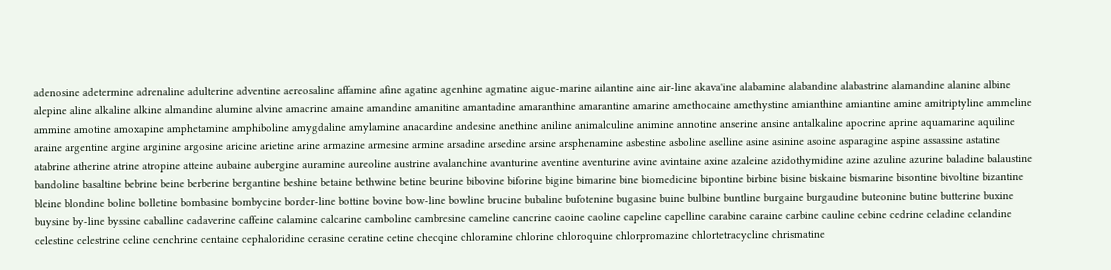adenosine adetermine adrenaline adulterine adventine aereosaline affamine afine agatine agenhine agmatine aigue-marine ailantine aine air-line akava'ine alabamine alabandine alabastrine alamandine alanine albine alepine aline alkaline alkine almandine alumine alvine amacrine amaine amandine amanitine amantadine amaranthine amarantine amarine amethocaine amethystine amianthine amiantine amine amitriptyline ammeline ammine amotine amoxapine amphetamine amphiboline amygdaline amylamine anacardine andesine anethine aniline animalculine animine annotine anserine ansine antalkaline apocrine aprine aquamarine aquiline araine argentine argine arginine argosine aricine arietine arine armazine armesine armine arsadine arsedine arsine arsphenamine asbestine asboline aselline asine asinine asoine asparagine aspine assassine astatine atabrine atherine atrine atropine atteine aubaine aubergine auramine aureoline austrine avalanchine avanturine aventine aventurine avine avintaine axine azaleine azidothymidine azine azuline azurine baladine balaustine bandoline basaltine bebrine beine berberine bergantine beshine betaine bethwine betine beurine bibovine biforine bigine bimarine bine biomedicine bipontine birbine bisine biskaine bismarine bisontine bivoltine bizantine bleine blondine boline bolletine bombasine bombycine border-line bottine bovine bow-line bowline brucine bubaline bufotenine bugasine buine bulbine buntline burgaine burgaudine buteonine butine butterine buxine buysine by-line byssine caballine cadaverine caffeine calamine calcarine camboline cambresine cameline cancrine caoine caoline capeline capelline carabine caraine carbine cauline cebine cedrine celadine celandine celestine celestrine celine cenchrine centaine cephaloridine cerasine ceratine cetine checqine chloramine chlorine chloroquine chlorpromazine chlortetracycline chrismatine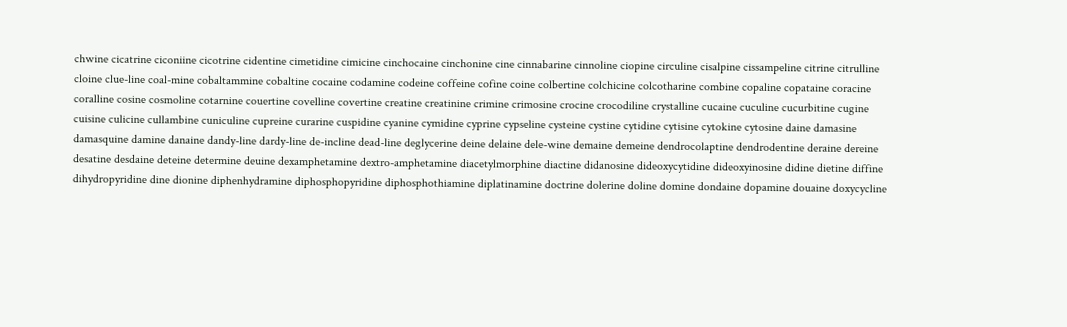chwine cicatrine ciconiine cicotrine cidentine cimetidine cimicine cinchocaine cinchonine cine cinnabarine cinnoline ciopine circuline cisalpine cissampeline citrine citrulline cloine clue-line coal-mine cobaltammine cobaltine cocaine codamine codeine coffeine cofine coine colbertine colchicine colcotharine combine copaline copataine coracine coralline cosine cosmoline cotarnine couertine covelline covertine creatine creatinine crimine crimosine crocine crocodiline crystalline cucaine cuculine cucurbitine cugine cuisine culicine cullambine cuniculine cupreine curarine cuspidine cyanine cymidine cyprine cypseline cysteine cystine cytidine cytisine cytokine cytosine daine damasine damasquine damine danaine dandy-line dardy-line de-incline dead-line deglycerine deine delaine dele-wine demaine demeine dendrocolaptine dendrodentine deraine dereine desatine desdaine deteine determine deuine dexamphetamine dextro-amphetamine diacetylmorphine diactine didanosine dideoxycytidine dideoxyinosine didine dietine diffine dihydropyridine dine dionine diphenhydramine diphosphopyridine diphosphothiamine diplatinamine doctrine dolerine doline domine dondaine dopamine douaine doxycycline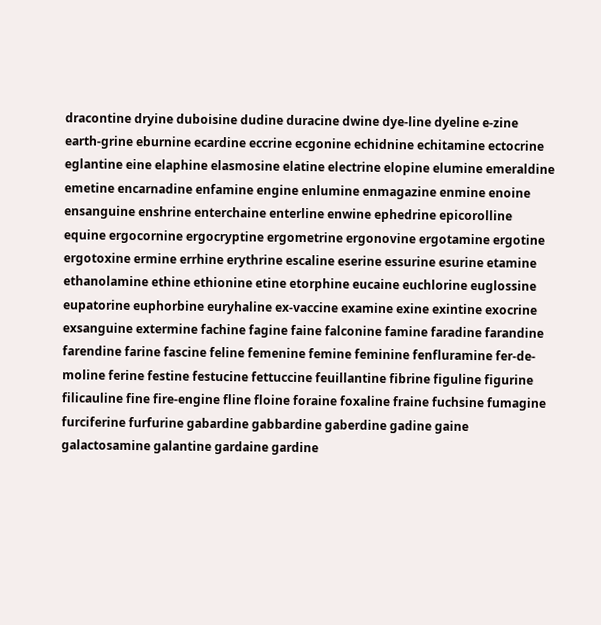dracontine dryine duboisine dudine duracine dwine dye-line dyeline e-zine earth-grine eburnine ecardine eccrine ecgonine echidnine echitamine ectocrine eglantine eine elaphine elasmosine elatine electrine elopine elumine emeraldine emetine encarnadine enfamine engine enlumine enmagazine enmine enoine ensanguine enshrine enterchaine enterline enwine ephedrine epicorolline equine ergocornine ergocryptine ergometrine ergonovine ergotamine ergotine ergotoxine ermine errhine erythrine escaline eserine essurine esurine etamine ethanolamine ethine ethionine etine etorphine eucaine euchlorine euglossine eupatorine euphorbine euryhaline ex-vaccine examine exine exintine exocrine exsanguine extermine fachine fagine faine falconine famine faradine farandine farendine farine fascine feline femenine femine feminine fenfluramine fer-de-moline ferine festine festucine fettuccine feuillantine fibrine figuline figurine filicauline fine fire-engine fline floine foraine foxaline fraine fuchsine fumagine furciferine furfurine gabardine gabbardine gaberdine gadine gaine galactosamine galantine gardaine gardine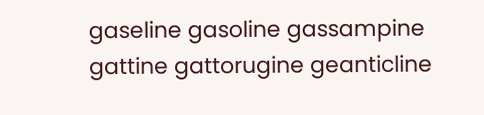gaseline gasoline gassampine gattine gattorugine geanticline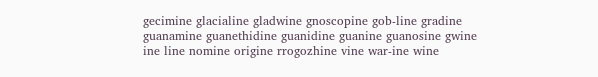gecimine glacialine gladwine gnoscopine gob-line gradine guanamine guanethidine guanidine guanine guanosine gwine ine line nomine origine rrogozhine vine war-ine wine